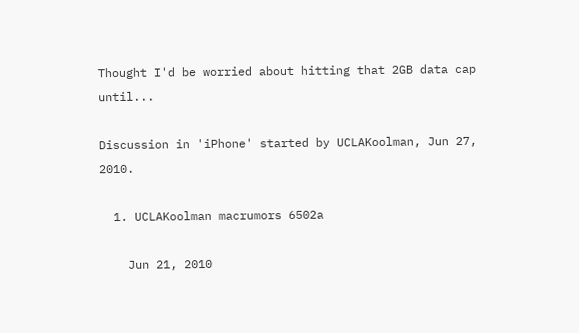Thought I'd be worried about hitting that 2GB data cap until...

Discussion in 'iPhone' started by UCLAKoolman, Jun 27, 2010.

  1. UCLAKoolman macrumors 6502a

    Jun 21, 2010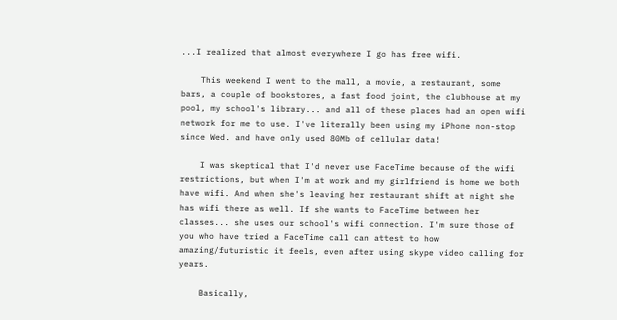...I realized that almost everywhere I go has free wifi.

    This weekend I went to the mall, a movie, a restaurant, some bars, a couple of bookstores, a fast food joint, the clubhouse at my pool, my school's library... and all of these places had an open wifi network for me to use. I've literally been using my iPhone non-stop since Wed. and have only used 80Mb of cellular data!

    I was skeptical that I'd never use FaceTime because of the wifi restrictions, but when I'm at work and my girlfriend is home we both have wifi. And when she's leaving her restaurant shift at night she has wifi there as well. If she wants to FaceTime between her classes... she uses our school's wifi connection. I'm sure those of you who have tried a FaceTime call can attest to how amazing/futuristic it feels, even after using skype video calling for years.

    Basically,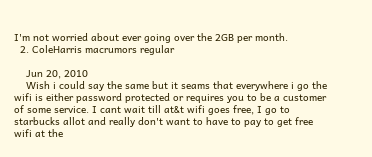I'm not worried about ever going over the 2GB per month.
  2. ColeHarris macrumors regular

    Jun 20, 2010
    Wish i could say the same but it seams that everywhere i go the wifi is either password protected or requires you to be a customer of some service. I cant wait till at&t wifi goes free, I go to starbucks allot and really don't want to have to pay to get free wifi at the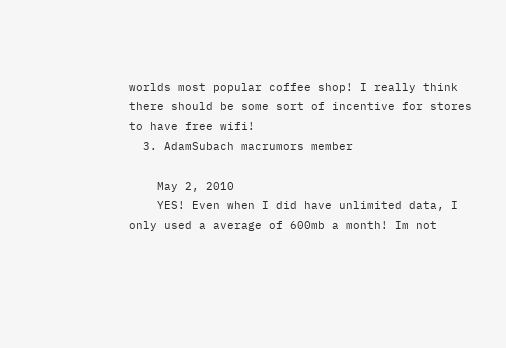worlds most popular coffee shop! I really think there should be some sort of incentive for stores to have free wifi!
  3. AdamSubach macrumors member

    May 2, 2010
    YES! Even when I did have unlimited data, I only used a average of 600mb a month! Im not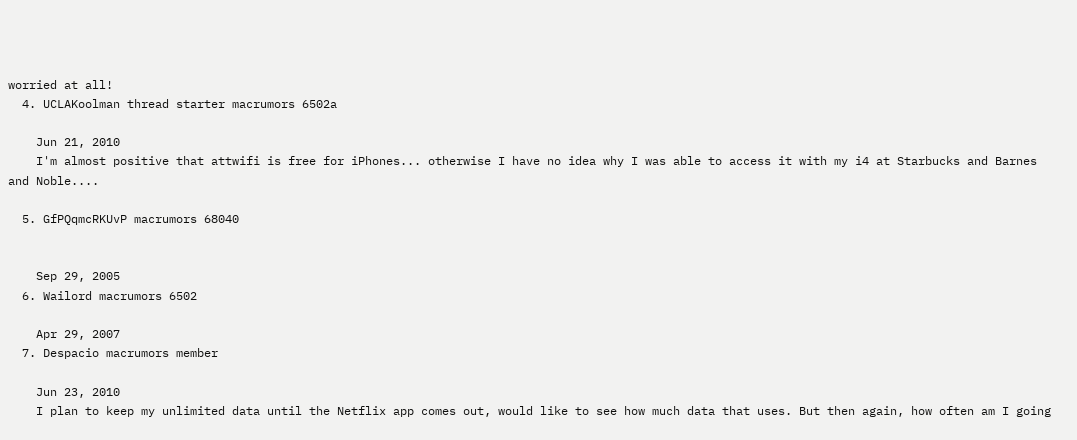worried at all!
  4. UCLAKoolman thread starter macrumors 6502a

    Jun 21, 2010
    I'm almost positive that attwifi is free for iPhones... otherwise I have no idea why I was able to access it with my i4 at Starbucks and Barnes and Noble....

  5. GfPQqmcRKUvP macrumors 68040


    Sep 29, 2005
  6. Wailord macrumors 6502

    Apr 29, 2007
  7. Despacio macrumors member

    Jun 23, 2010
    I plan to keep my unlimited data until the Netflix app comes out, would like to see how much data that uses. But then again, how often am I going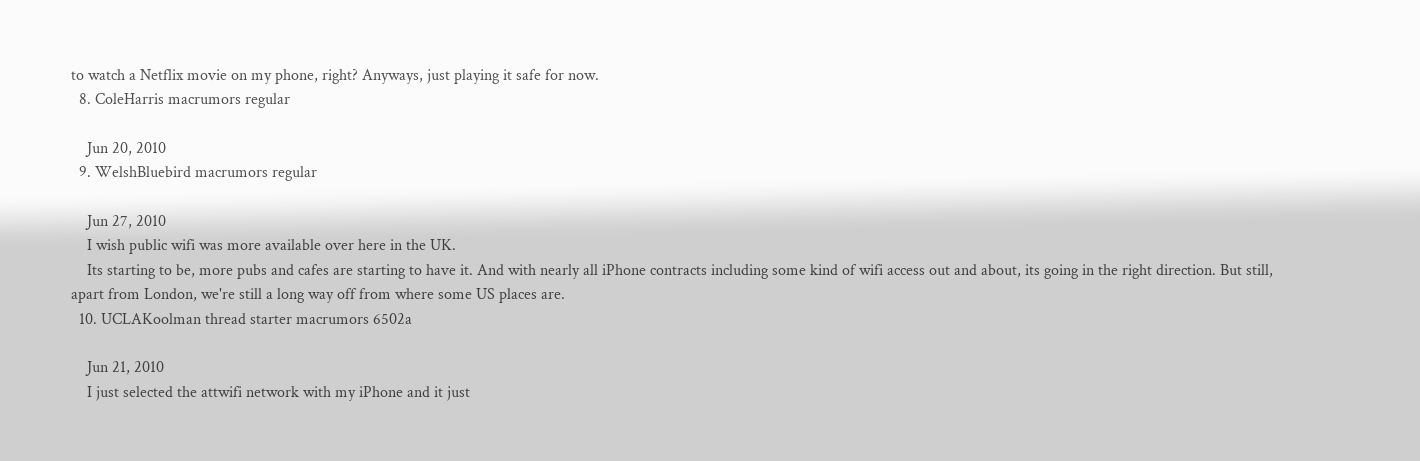to watch a Netflix movie on my phone, right? Anyways, just playing it safe for now.
  8. ColeHarris macrumors regular

    Jun 20, 2010
  9. WelshBluebird macrumors regular

    Jun 27, 2010
    I wish public wifi was more available over here in the UK.
    Its starting to be, more pubs and cafes are starting to have it. And with nearly all iPhone contracts including some kind of wifi access out and about, its going in the right direction. But still, apart from London, we're still a long way off from where some US places are.
  10. UCLAKoolman thread starter macrumors 6502a

    Jun 21, 2010
    I just selected the attwifi network with my iPhone and it just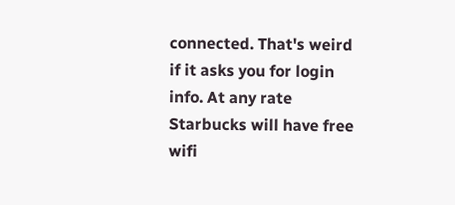connected. That's weird if it asks you for login info. At any rate Starbucks will have free wifi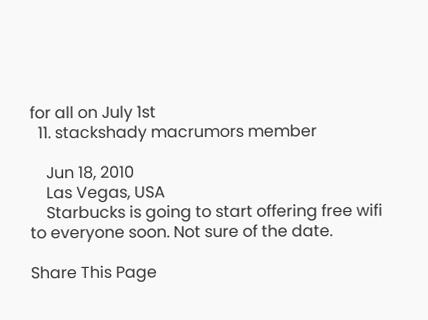for all on July 1st
  11. stackshady macrumors member

    Jun 18, 2010
    Las Vegas, USA
    Starbucks is going to start offering free wifi to everyone soon. Not sure of the date.

Share This Page